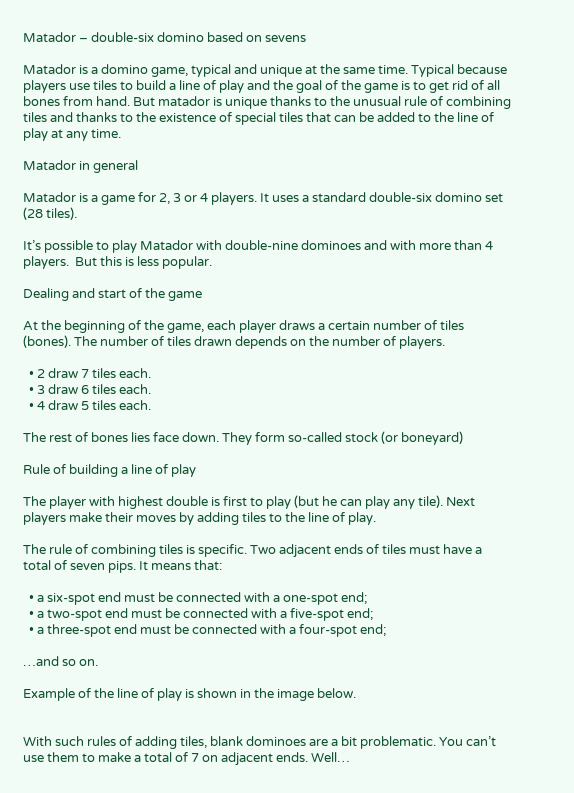Matador – double-six domino based on sevens

Matador is a domino game, typical and unique at the same time. Typical because players use tiles to build a line of play and the goal of the game is to get rid of all bones from hand. But matador is unique thanks to the unusual rule of combining tiles and thanks to the existence of special tiles that can be added to the line of play at any time.

Matador in general

Matador is a game for 2, 3 or 4 players. It uses a standard double-six domino set (28 tiles).

It’s possible to play Matador with double-nine dominoes and with more than 4 players.  But this is less popular.

Dealing and start of the game

At the beginning of the game, each player draws a certain number of tiles (bones). The number of tiles drawn depends on the number of players.

  • 2 draw 7 tiles each.
  • 3 draw 6 tiles each.
  • 4 draw 5 tiles each.

The rest of bones lies face down. They form so-called stock (or boneyard)

Rule of building a line of play

The player with highest double is first to play (but he can play any tile). Next players make their moves by adding tiles to the line of play.

The rule of combining tiles is specific. Two adjacent ends of tiles must have a total of seven pips. It means that:

  • a six-spot end must be connected with a one-spot end;
  • a two-spot end must be connected with a five-spot end;
  • a three-spot end must be connected with a four-spot end;

…and so on.

Example of the line of play is shown in the image below.


With such rules of adding tiles, blank dominoes are a bit problematic. You can’t use them to make a total of 7 on adjacent ends. Well…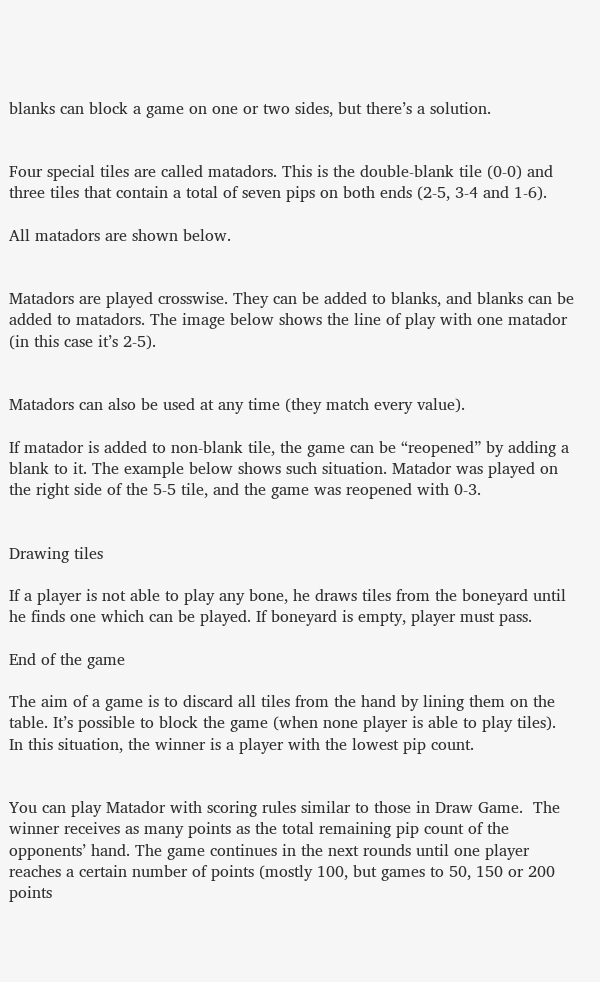blanks can block a game on one or two sides, but there’s a solution.


Four special tiles are called matadors. This is the double-blank tile (0-0) and three tiles that contain a total of seven pips on both ends (2-5, 3-4 and 1-6).

All matadors are shown below.


Matadors are played crosswise. They can be added to blanks, and blanks can be added to matadors. The image below shows the line of play with one matador (in this case it’s 2-5).


Matadors can also be used at any time (they match every value).

If matador is added to non-blank tile, the game can be “reopened” by adding a blank to it. The example below shows such situation. Matador was played on the right side of the 5-5 tile, and the game was reopened with 0-3.


Drawing tiles

If a player is not able to play any bone, he draws tiles from the boneyard until he finds one which can be played. If boneyard is empty, player must pass.

End of the game

The aim of a game is to discard all tiles from the hand by lining them on the table. It’s possible to block the game (when none player is able to play tiles).  In this situation, the winner is a player with the lowest pip count.


You can play Matador with scoring rules similar to those in Draw Game.  The winner receives as many points as the total remaining pip count of the opponents’ hand. The game continues in the next rounds until one player reaches a certain number of points (mostly 100, but games to 50, 150 or 200 points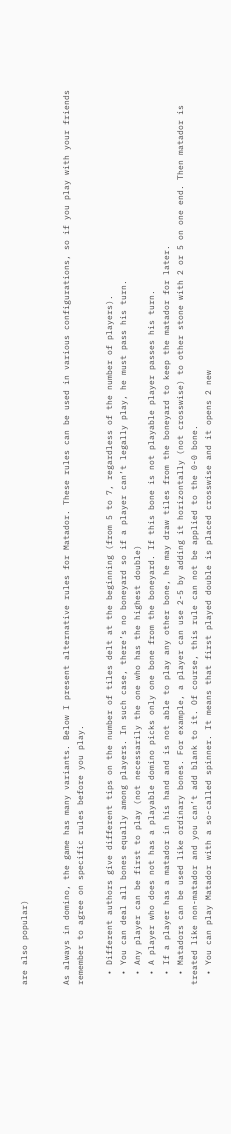are also popular)


As always in domino, the game has many variants. Below I present alternative rules for Matador. These rules can be used in various configurations, so if you play with your friends remember to agree on specific rules before you play.

  • Different authors give different tips on the number of tiles delt at the beginning (from 5 to 7, regardless of the number of players).
  • You can deal all bones equally among players. In such case, there’s no boneyard so if a player can’t legally play, he must pass his turn.
  • Any player can be first to play (not necessarily the one who has the highest double)
  • A player who does not has a playable domino picks only one bone from the boneyard. If this bone is not playable player passes his turn.
  • If a player has a matador in his hand and is not able to play any other bone, he may draw tiles from the boneyard to keep the matador for later.
  • Matadors can be used like ordinary bones. For example, a player can use 2-5 by adding it horizontally (not crosswise) to other stone with 2 or 5 on one end. Then matador is treated like non-matador and you can’t add blank to it. Of course, this rule can not be applied to the 0-0 bone.
  • You can play Matador with a so-called spinner. It means that first played double is placed crosswise and it opens 2 new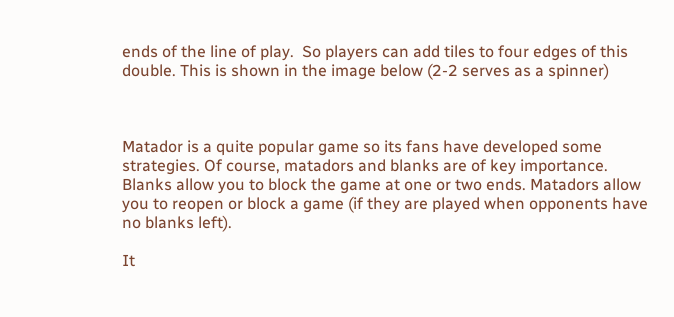ends of the line of play.  So players can add tiles to four edges of this double. This is shown in the image below (2-2 serves as a spinner)



Matador is a quite popular game so its fans have developed some strategies. Of course, matadors and blanks are of key importance. Blanks allow you to block the game at one or two ends. Matadors allow you to reopen or block a game (if they are played when opponents have no blanks left).

It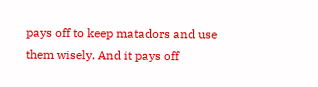pays off to keep matadors and use them wisely. And it pays off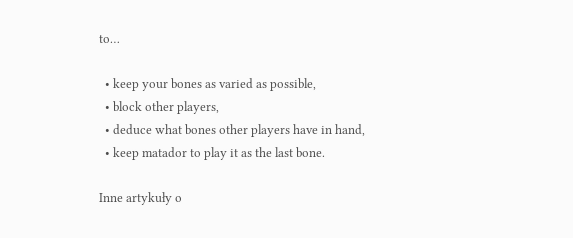to…

  • keep your bones as varied as possible,
  • block other players,
  • deduce what bones other players have in hand,
  • keep matador to play it as the last bone.

Inne artykuły o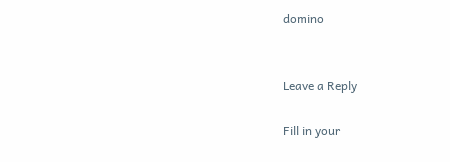domino


Leave a Reply

Fill in your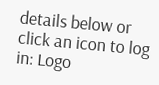details below or click an icon to log in: Logo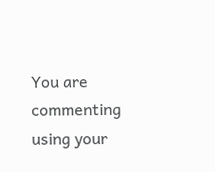You are commenting using your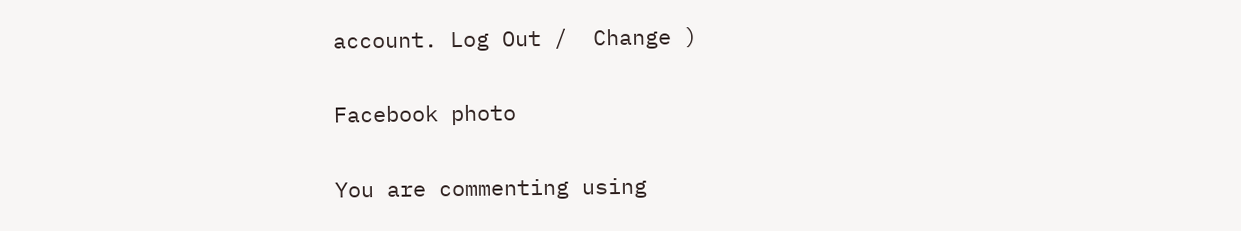account. Log Out /  Change )

Facebook photo

You are commenting using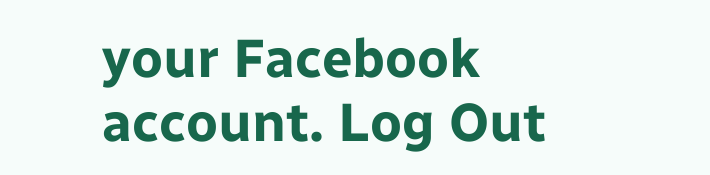your Facebook account. Log Out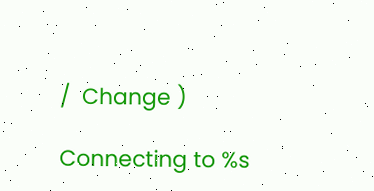/  Change )

Connecting to %s